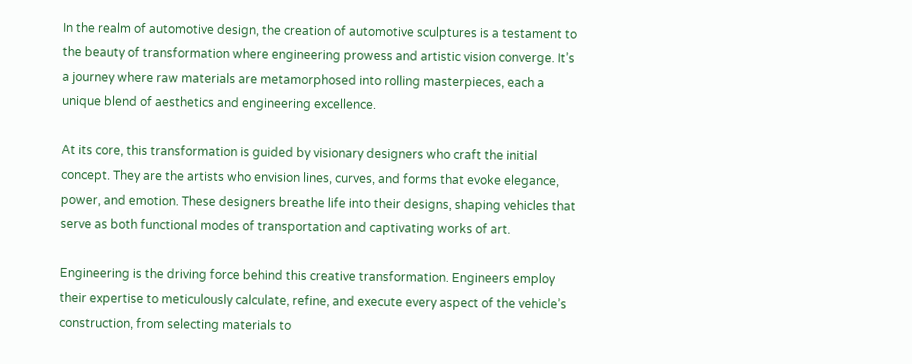In the realm of automotive design, the creation of automotive sculptures is a testament to the beauty of transformation where engineering prowess and artistic vision converge. It’s a journey where raw materials are metamorphosed into rolling masterpieces, each a unique blend of aesthetics and engineering excellence.

At its core, this transformation is guided by visionary designers who craft the initial concept. They are the artists who envision lines, curves, and forms that evoke elegance, power, and emotion. These designers breathe life into their designs, shaping vehicles that serve as both functional modes of transportation and captivating works of art.

Engineering is the driving force behind this creative transformation. Engineers employ their expertise to meticulously calculate, refine, and execute every aspect of the vehicle’s construction, from selecting materials to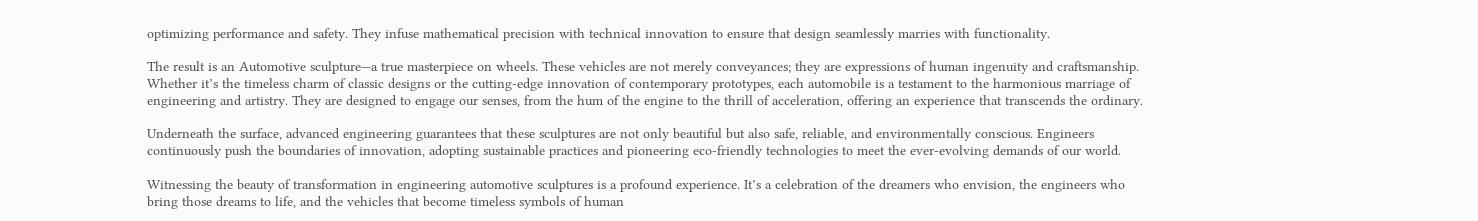optimizing performance and safety. They infuse mathematical precision with technical innovation to ensure that design seamlessly marries with functionality.

The result is an Automotive sculpture—a true masterpiece on wheels. These vehicles are not merely conveyances; they are expressions of human ingenuity and craftsmanship. Whether it’s the timeless charm of classic designs or the cutting-edge innovation of contemporary prototypes, each automobile is a testament to the harmonious marriage of engineering and artistry. They are designed to engage our senses, from the hum of the engine to the thrill of acceleration, offering an experience that transcends the ordinary.

Underneath the surface, advanced engineering guarantees that these sculptures are not only beautiful but also safe, reliable, and environmentally conscious. Engineers continuously push the boundaries of innovation, adopting sustainable practices and pioneering eco-friendly technologies to meet the ever-evolving demands of our world.

Witnessing the beauty of transformation in engineering automotive sculptures is a profound experience. It’s a celebration of the dreamers who envision, the engineers who bring those dreams to life, and the vehicles that become timeless symbols of human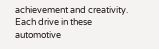achievement and creativity. Each drive in these automotive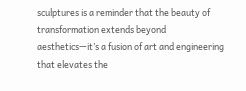sculptures is a reminder that the beauty of transformation extends beyond aesthetics—it’s a fusion of art and engineering that elevates the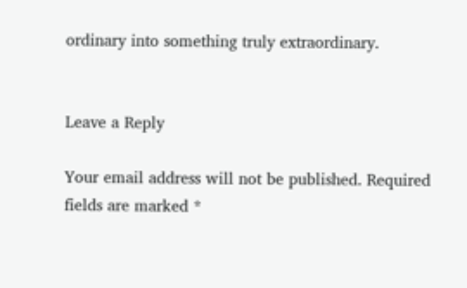ordinary into something truly extraordinary.


Leave a Reply

Your email address will not be published. Required fields are marked *